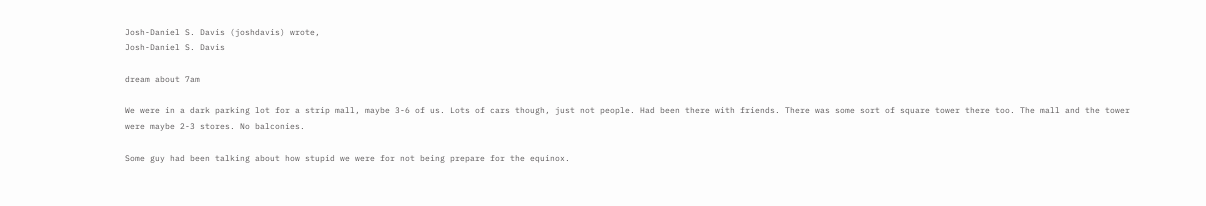Josh-Daniel S. Davis (joshdavis) wrote,
Josh-Daniel S. Davis

dream about 7am

We were in a dark parking lot for a strip mall, maybe 3-6 of us. Lots of cars though, just not people. Had been there with friends. There was some sort of square tower there too. The mall and the tower were maybe 2-3 stores. No balconies.

Some guy had been talking about how stupid we were for not being prepare for the equinox.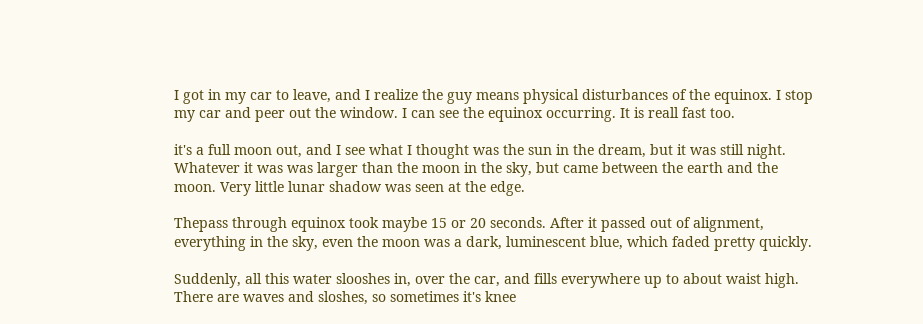I got in my car to leave, and I realize the guy means physical disturbances of the equinox. I stop my car and peer out the window. I can see the equinox occurring. It is reall fast too.

it's a full moon out, and I see what I thought was the sun in the dream, but it was still night. Whatever it was was larger than the moon in the sky, but came between the earth and the moon. Very little lunar shadow was seen at the edge.

Thepass through equinox took maybe 15 or 20 seconds. After it passed out of alignment, everything in the sky, even the moon was a dark, luminescent blue, which faded pretty quickly.

Suddenly, all this water slooshes in, over the car, and fills everywhere up to about waist high. There are waves and sloshes, so sometimes it's knee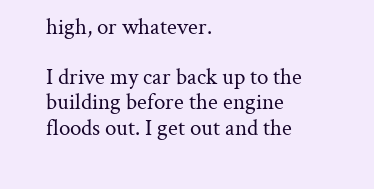high, or whatever.

I drive my car back up to the building before the engine floods out. I get out and the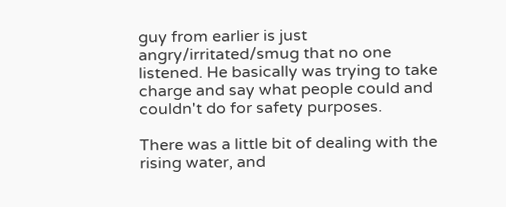guy from earlier is just angry/irritated/smug that no one listened. He basically was trying to take charge and say what people could and couldn't do for safety purposes.

There was a little bit of dealing with the rising water, and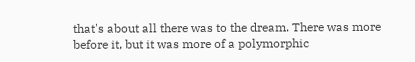that's about all there was to the dream. There was more before it, but it was more of a polymorphic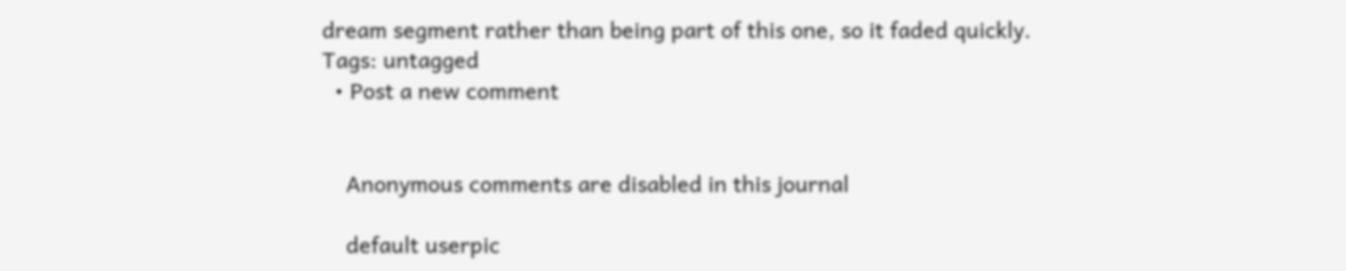dream segment rather than being part of this one, so it faded quickly.
Tags: untagged
  • Post a new comment


    Anonymous comments are disabled in this journal

    default userpic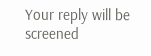Your reply will be screened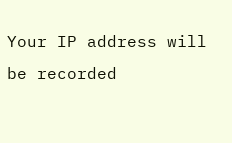Your IP address will be recorded